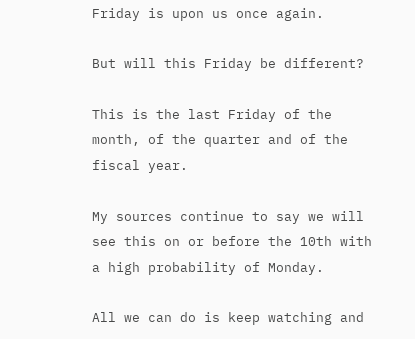Friday is upon us once again.

But will this Friday be different?

This is the last Friday of the month, of the quarter and of the fiscal year.

My sources continue to say we will see this on or before the 10th with a high probability of Monday.

All we can do is keep watching and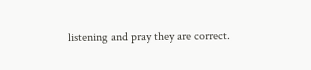listening and pray they are correct.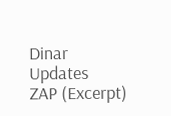Dinar Updates
ZAP (Excerpt)